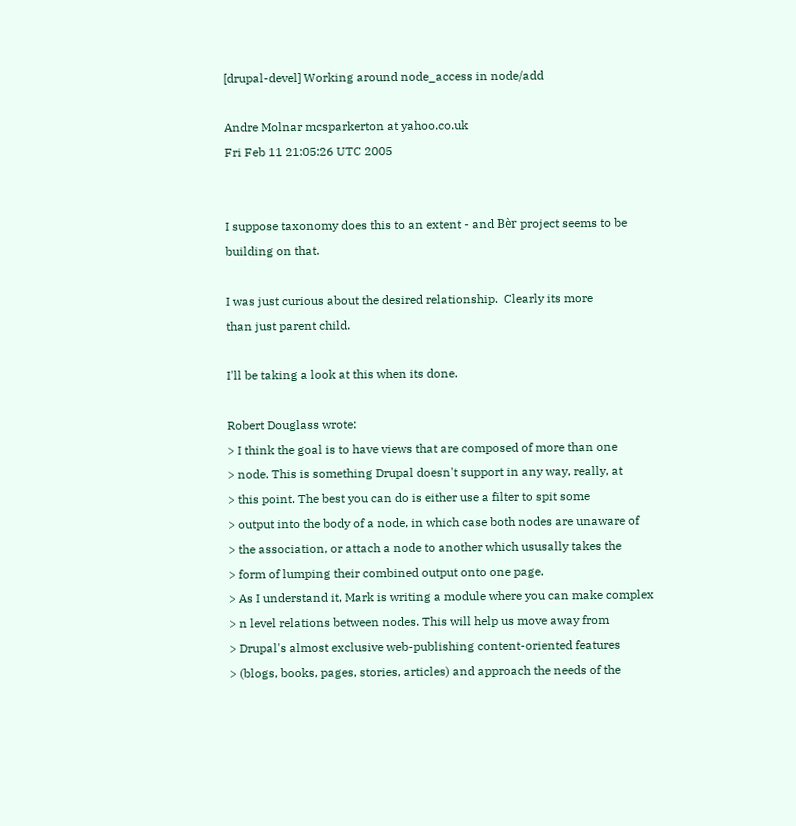[drupal-devel] Working around node_access in node/add

Andre Molnar mcsparkerton at yahoo.co.uk
Fri Feb 11 21:05:26 UTC 2005


I suppose taxonomy does this to an extent - and Bèr project seems to be
building on that.

I was just curious about the desired relationship.  Clearly its more
than just parent child.

I'll be taking a look at this when its done.

Robert Douglass wrote:
> I think the goal is to have views that are composed of more than one
> node. This is something Drupal doesn't support in any way, really, at
> this point. The best you can do is either use a filter to spit some
> output into the body of a node, in which case both nodes are unaware of
> the association, or attach a node to another which ususally takes the
> form of lumping their combined output onto one page.
> As I understand it, Mark is writing a module where you can make complex
> n level relations between nodes. This will help us move away from
> Drupal's almost exclusive web-publishing content-oriented features
> (blogs, books, pages, stories, articles) and approach the needs of the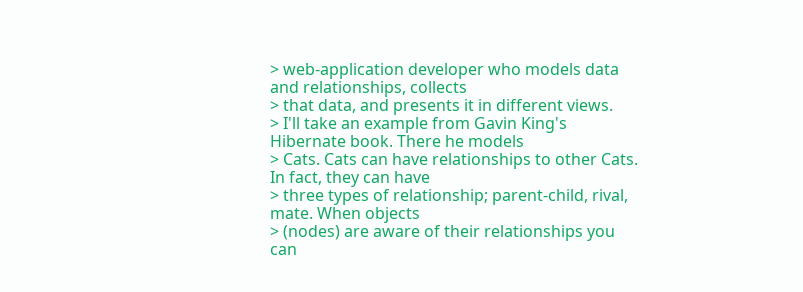> web-application developer who models data and relationships, collects
> that data, and presents it in different views.
> I'll take an example from Gavin King's Hibernate book. There he models
> Cats. Cats can have relationships to other Cats. In fact, they can have
> three types of relationship; parent-child, rival, mate. When objects
> (nodes) are aware of their relationships you can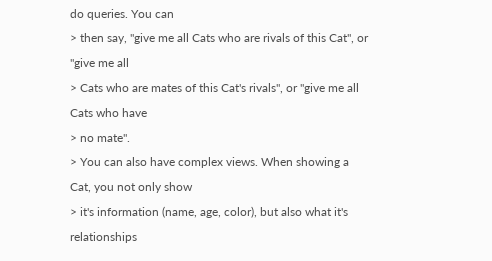do queries. You can
> then say, "give me all Cats who are rivals of this Cat", or "give me all
> Cats who are mates of this Cat's rivals", or "give me all Cats who have
> no mate".
> You can also have complex views. When showing a Cat, you not only show
> it's information (name, age, color), but also what it's relationships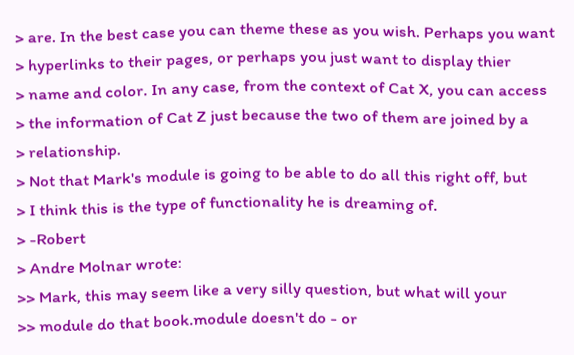> are. In the best case you can theme these as you wish. Perhaps you want
> hyperlinks to their pages, or perhaps you just want to display thier
> name and color. In any case, from the context of Cat X, you can access
> the information of Cat Z just because the two of them are joined by a
> relationship.
> Not that Mark's module is going to be able to do all this right off, but
> I think this is the type of functionality he is dreaming of.
> -Robert
> Andre Molnar wrote:
>> Mark, this may seem like a very silly question, but what will your
>> module do that book.module doesn't do - or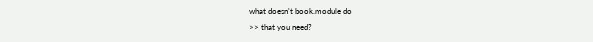what doesn't book.module do
>> that you need?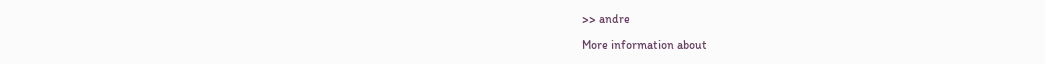>> andre

More information about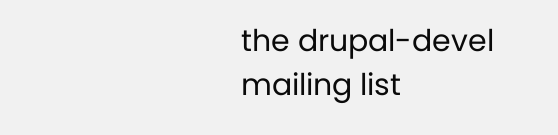the drupal-devel mailing list